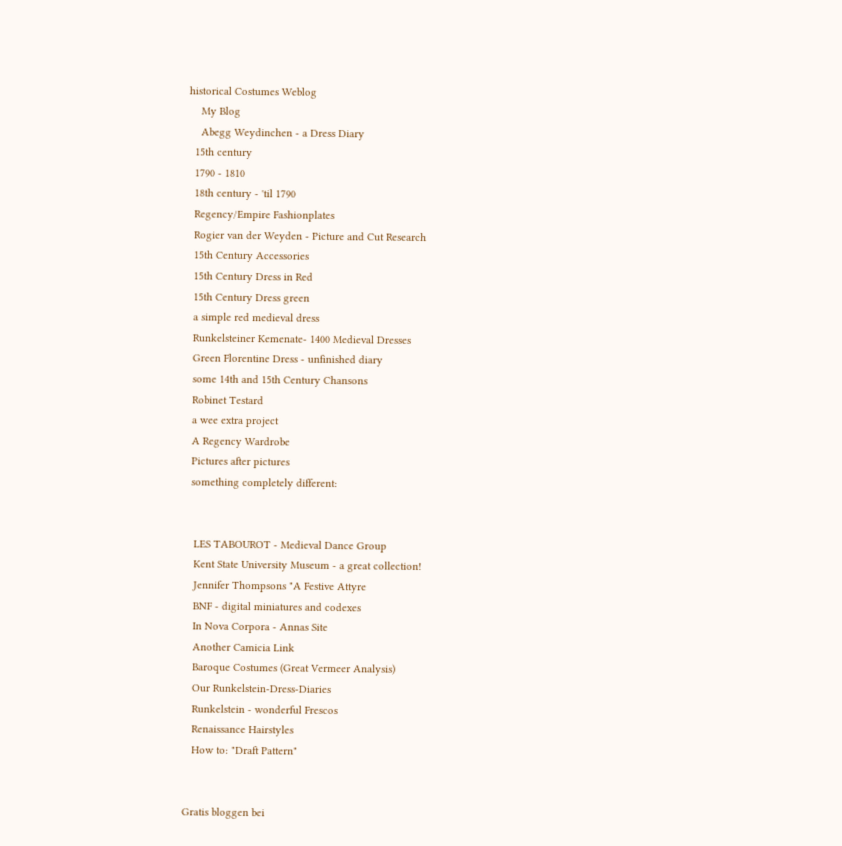historical Costumes Weblog
    My Blog
    Abegg Weydinchen - a Dress Diary
  15th century
  1790 - 1810
  18th century - 'til 1790
  Regency/Empire Fashionplates
  Rogier van der Weyden - Picture and Cut Research
  15th Century Accessories
  15th Century Dress in Red
  15th Century Dress green
  a simple red medieval dress
  Runkelsteiner Kemenate- 1400 Medieval Dresses
  Green Florentine Dress - unfinished diary
  some 14th and 15th Century Chansons
  Robinet Testard
  a wee extra project
  A Regency Wardrobe
  Pictures after pictures
  something completely different:


   LES TABOUROT - Medieval Dance Group
   Kent State University Museum - a great collection!
   Jennifer Thompsons "A Festive Attyre
   BNF - digital miniatures and codexes
   In Nova Corpora - Annas Site
   Another Camicia Link
   Baroque Costumes (Great Vermeer Analysis)
   Our Runkelstein-Dress-Diaries
   Runkelstein - wonderful Frescos
   Renaissance Hairstyles
   How to: "Draft Pattern"


Gratis bloggen bei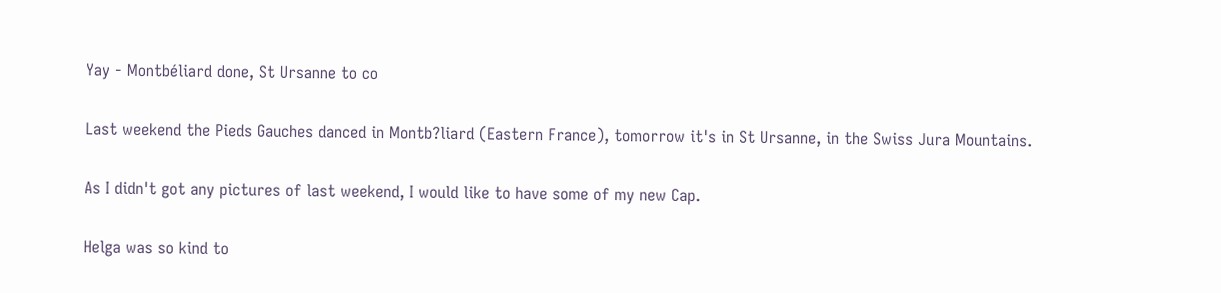Yay - Montbéliard done, St Ursanne to co

Last weekend the Pieds Gauches danced in Montb?liard (Eastern France), tomorrow it's in St Ursanne, in the Swiss Jura Mountains.

As I didn't got any pictures of last weekend, I would like to have some of my new Cap.

Helga was so kind to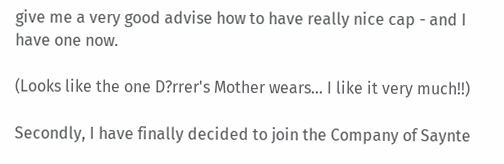give me a very good advise how to have really nice cap - and I have one now.

(Looks like the one D?rrer's Mother wears... I like it very much!!)

Secondly, I have finally decided to join the Company of Saynte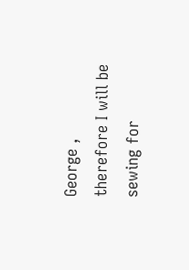George , therefore I will be sewing for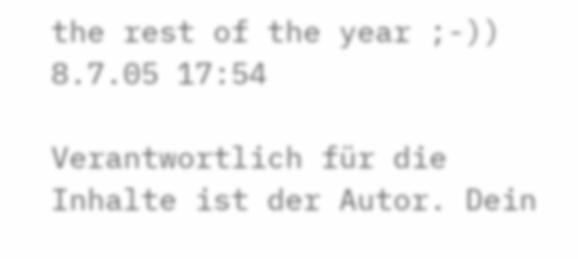the rest of the year ;-))
8.7.05 17:54

Verantwortlich für die Inhalte ist der Autor. Dein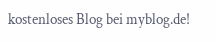kostenloses Blog bei myblog.de!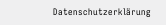Datenschutzerklärung